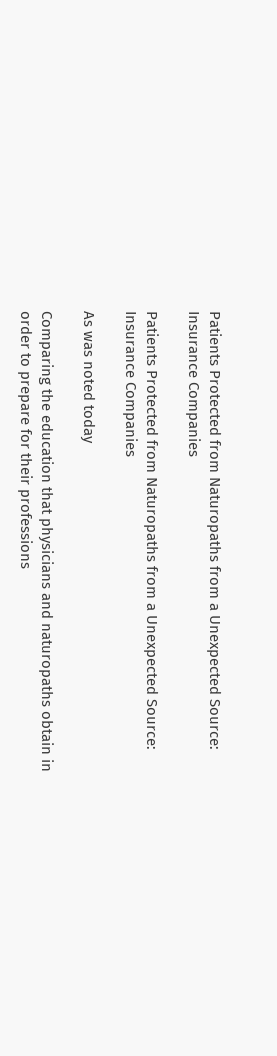Patients Protected from Naturopaths from a Unexpected Source: Insurance Companies

Patients Protected from Naturopaths from a Unexpected Source: Insurance Companies

As was noted today

Comparing the education that physicians and naturopaths obtain in order to prepare for their professions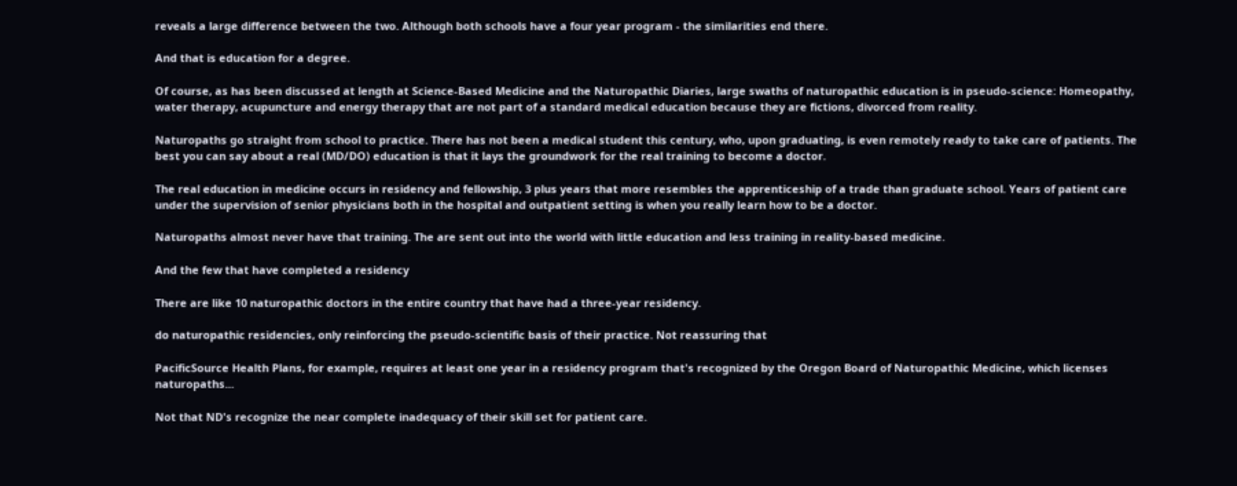reveals a large difference between the two. Although both schools have a four year program - the similarities end there.

And that is education for a degree.

Of course, as has been discussed at length at Science-Based Medicine and the Naturopathic Diaries, large swaths of naturopathic education is in pseudo-science: Homeopathy, water therapy, acupuncture and energy therapy that are not part of a standard medical education because they are fictions, divorced from reality.

Naturopaths go straight from school to practice. There has not been a medical student this century, who, upon graduating, is even remotely ready to take care of patients. The best you can say about a real (MD/DO) education is that it lays the groundwork for the real training to become a doctor.

The real education in medicine occurs in residency and fellowship, 3 plus years that more resembles the apprenticeship of a trade than graduate school. Years of patient care under the supervision of senior physicians both in the hospital and outpatient setting is when you really learn how to be a doctor.

Naturopaths almost never have that training. The are sent out into the world with little education and less training in reality-based medicine.

And the few that have completed a residency

There are like 10 naturopathic doctors in the entire country that have had a three-year residency.

do naturopathic residencies, only reinforcing the pseudo-scientific basis of their practice. Not reassuring that

PacificSource Health Plans, for example, requires at least one year in a residency program that's recognized by the Oregon Board of Naturopathic Medicine, which licenses naturopaths...

Not that ND's recognize the near complete inadequacy of their skill set for patient care.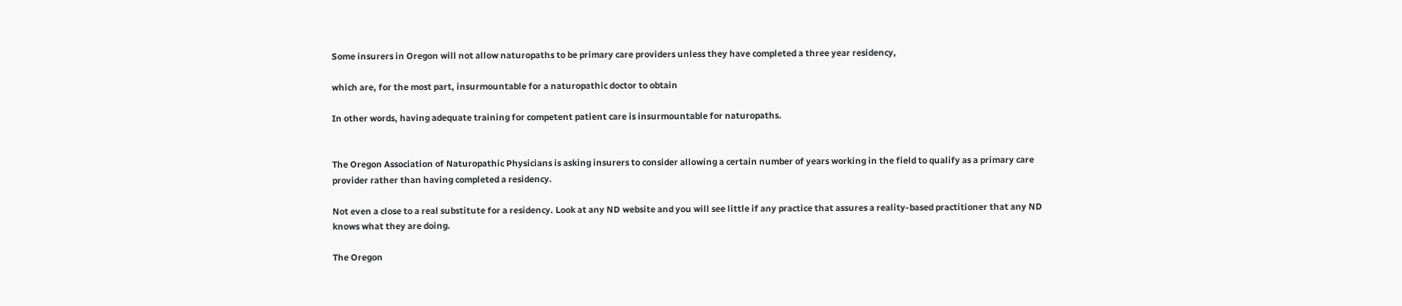Some insurers in Oregon will not allow naturopaths to be primary care providers unless they have completed a three year residency,

which are, for the most part, insurmountable for a naturopathic doctor to obtain

In other words, having adequate training for competent patient care is insurmountable for naturopaths.


The Oregon Association of Naturopathic Physicians is asking insurers to consider allowing a certain number of years working in the field to qualify as a primary care provider rather than having completed a residency.

Not even a close to a real substitute for a residency. Look at any ND website and you will see little if any practice that assures a reality-based practitioner that any ND knows what they are doing.

The Oregon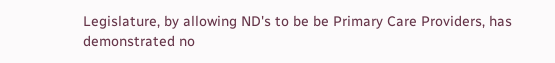Legislature, by allowing ND's to be be Primary Care Providers, has demonstrated no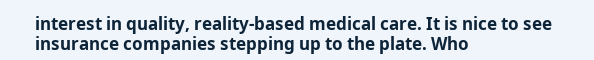interest in quality, reality-based medical care. It is nice to see insurance companies stepping up to the plate. Who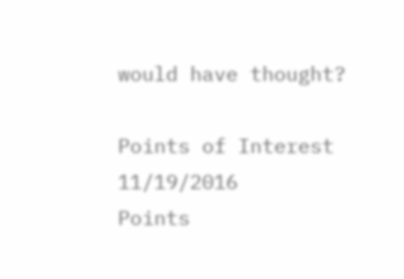would have thought?

Points of Interest 11/19/2016
Points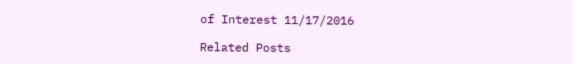of Interest 11/17/2016

Related Posts